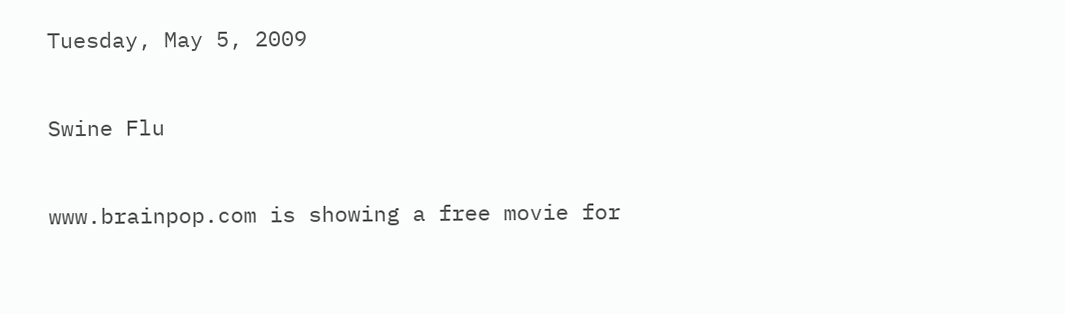Tuesday, May 5, 2009

Swine Flu

www.brainpop.com is showing a free movie for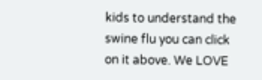kids to understand the swine flu you can click on it above. We LOVE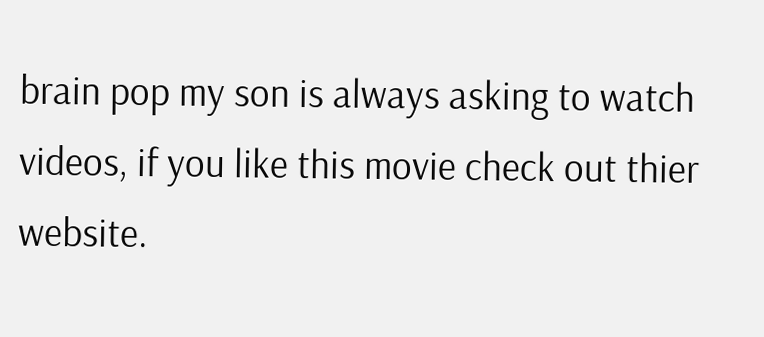brain pop my son is always asking to watch videos, if you like this movie check out thier website.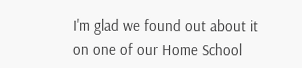I'm glad we found out about it on one of our Home School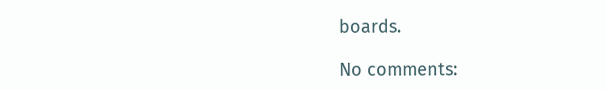boards.

No comments: